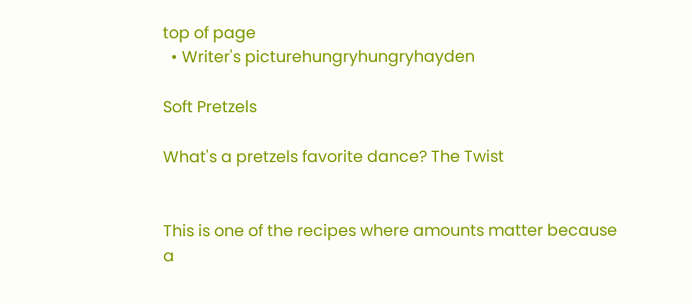top of page
  • Writer's picturehungryhungryhayden

Soft Pretzels

What's a pretzels favorite dance? The Twist


This is one of the recipes where amounts matter because a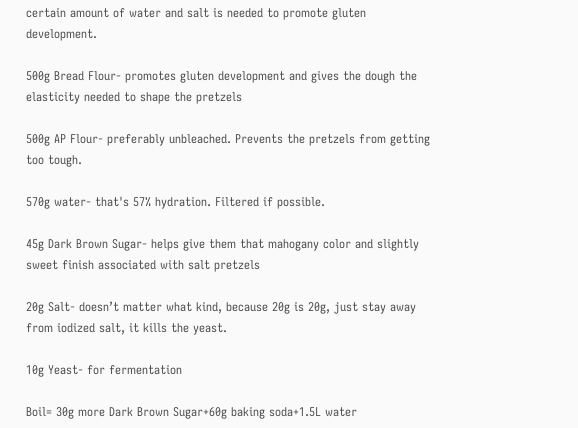certain amount of water and salt is needed to promote gluten development.

500g Bread Flour- promotes gluten development and gives the dough the elasticity needed to shape the pretzels

500g AP Flour- preferably unbleached. Prevents the pretzels from getting too tough.

570g water- that's 57% hydration. Filtered if possible.

45g Dark Brown Sugar- helps give them that mahogany color and slightly sweet finish associated with salt pretzels

20g Salt- doesn’t matter what kind, because 20g is 20g, just stay away from iodized salt, it kills the yeast.

10g Yeast- for fermentation

Boil= 30g more Dark Brown Sugar+60g baking soda+1.5L water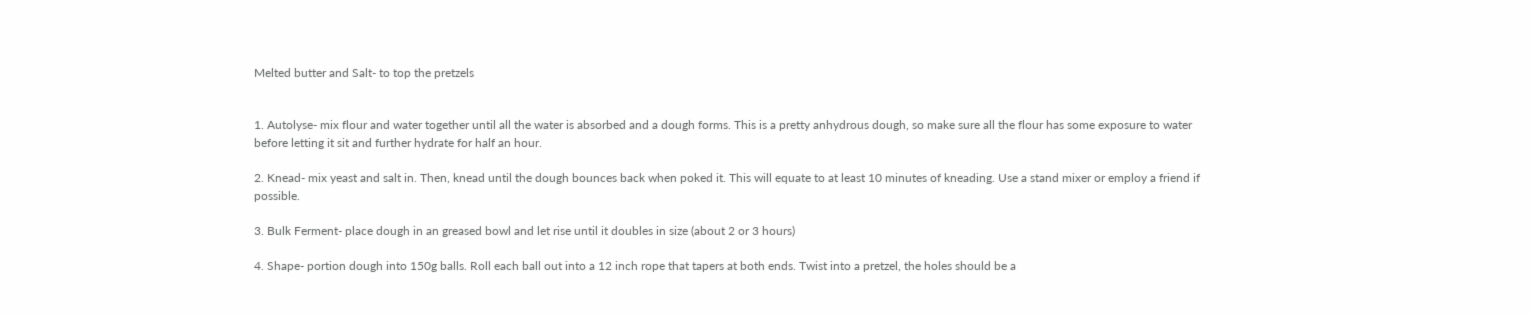Melted butter and Salt- to top the pretzels


1. Autolyse- mix flour and water together until all the water is absorbed and a dough forms. This is a pretty anhydrous dough, so make sure all the flour has some exposure to water before letting it sit and further hydrate for half an hour.

2. Knead- mix yeast and salt in. Then, knead until the dough bounces back when poked it. This will equate to at least 10 minutes of kneading. Use a stand mixer or employ a friend if possible.

3. Bulk Ferment- place dough in an greased bowl and let rise until it doubles in size (about 2 or 3 hours)

4. Shape- portion dough into 150g balls. Roll each ball out into a 12 inch rope that tapers at both ends. Twist into a pretzel, the holes should be a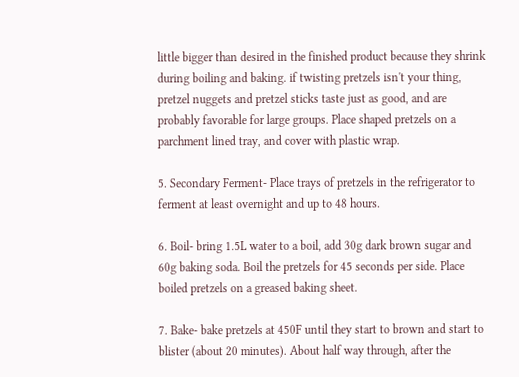little bigger than desired in the finished product because they shrink during boiling and baking. if twisting pretzels isn't your thing, pretzel nuggets and pretzel sticks taste just as good, and are probably favorable for large groups. Place shaped pretzels on a parchment lined tray, and cover with plastic wrap.

5. Secondary Ferment- Place trays of pretzels in the refrigerator to ferment at least overnight and up to 48 hours.

6. Boil- bring 1.5L water to a boil, add 30g dark brown sugar and 60g baking soda. Boil the pretzels for 45 seconds per side. Place boiled pretzels on a greased baking sheet.

7. Bake- bake pretzels at 450F until they start to brown and start to blister (about 20 minutes). About half way through, after the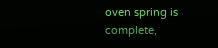oven spring is complete,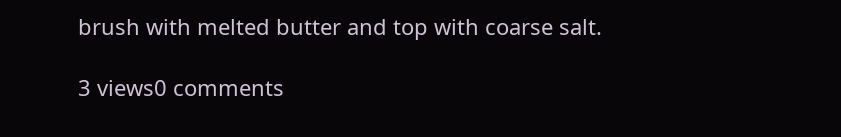brush with melted butter and top with coarse salt.

3 views0 comments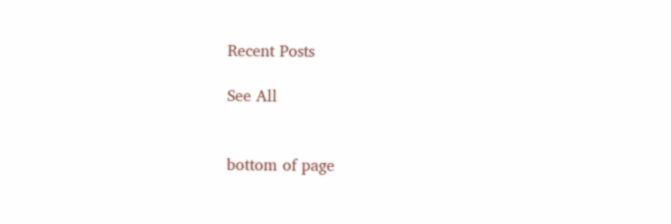Recent Posts

See All


bottom of page